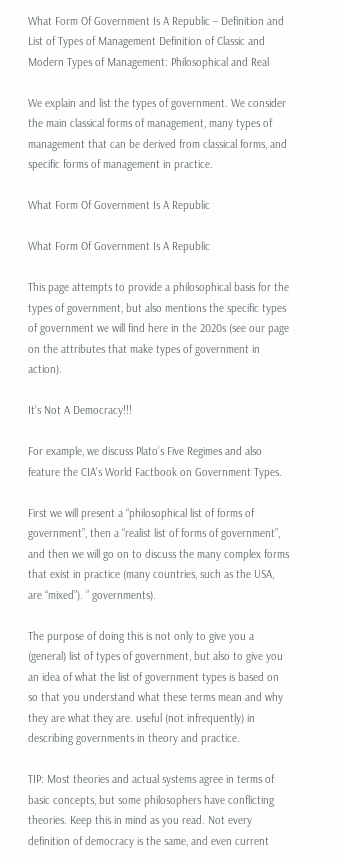What Form Of Government Is A Republic – Definition and List of Types of Management Definition of Classic and Modern Types of Management: Philosophical and Real

We explain and list the types of government. We consider the main classical forms of management, many types of management that can be derived from classical forms, and specific forms of management in practice.

What Form Of Government Is A Republic

What Form Of Government Is A Republic

This page attempts to provide a philosophical basis for the types of government, but also mentions the specific types of government we will find here in the 2020s (see our page on the attributes that make types of government in action).

It’s Not A Democracy!!!

For example, we discuss Plato’s Five Regimes and also feature the CIA’s World Factbook on Government Types.

First we will present a “philosophical list of forms of government”, then a “realist list of forms of government”, and then we will go on to discuss the many complex forms that exist in practice (many countries, such as the USA, are “mixed”). ” governments).

The purpose of doing this is not only to give you a (general) list of types of government, but also to give you an idea of what the list of government types is based on so that you understand what these terms mean and why they are what they are. useful (not infrequently) in describing governments in theory and practice.

TIP: Most theories and actual systems agree in terms of basic concepts, but some philosophers have conflicting theories. Keep this in mind as you read. Not every definition of democracy is the same, and even current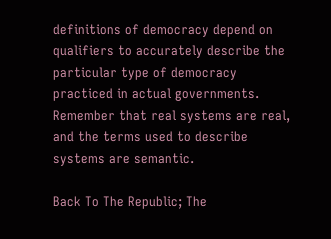definitions of democracy depend on qualifiers to accurately describe the particular type of democracy practiced in actual governments. Remember that real systems are real, and the terms used to describe systems are semantic.

Back To The Republic; The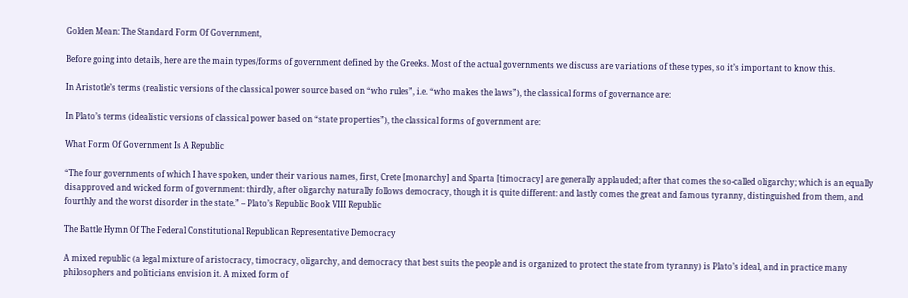Golden Mean: The Standard Form Of Government,

Before going into details, here are the main types/forms of government defined by the Greeks. Most of the actual governments we discuss are variations of these types, so it’s important to know this.

In Aristotle’s terms (realistic versions of the classical power source based on “who rules”, i.e. “who makes the laws”), the classical forms of governance are:

In Plato’s terms (idealistic versions of classical power based on “state properties”), the classical forms of government are:

What Form Of Government Is A Republic

“The four governments of which I have spoken, under their various names, first, Crete [monarchy] and Sparta [timocracy] are generally applauded; after that comes the so-called oligarchy; which is an equally disapproved and wicked form of government: thirdly, after oligarchy naturally follows democracy, though it is quite different: and lastly comes the great and famous tyranny, distinguished from them, and fourthly and the worst disorder in the state.” – Plato’s Republic Book VIII Republic

The Battle Hymn Of The Federal Constitutional Republican Representative Democracy

A mixed republic (a legal mixture of aristocracy, timocracy, oligarchy, and democracy that best suits the people and is organized to protect the state from tyranny) is Plato’s ideal, and in practice many philosophers and politicians envision it. A mixed form of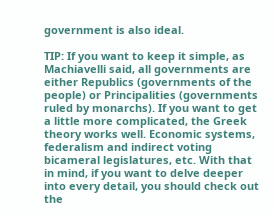government is also ideal.

TIP: If you want to keep it simple, as Machiavelli said, all governments are either Republics (governments of the people) or Principalities (governments ruled by monarchs). If you want to get a little more complicated, the Greek theory works well. Economic systems, federalism and indirect voting bicameral legislatures, etc. With that in mind, if you want to delve deeper into every detail, you should check out the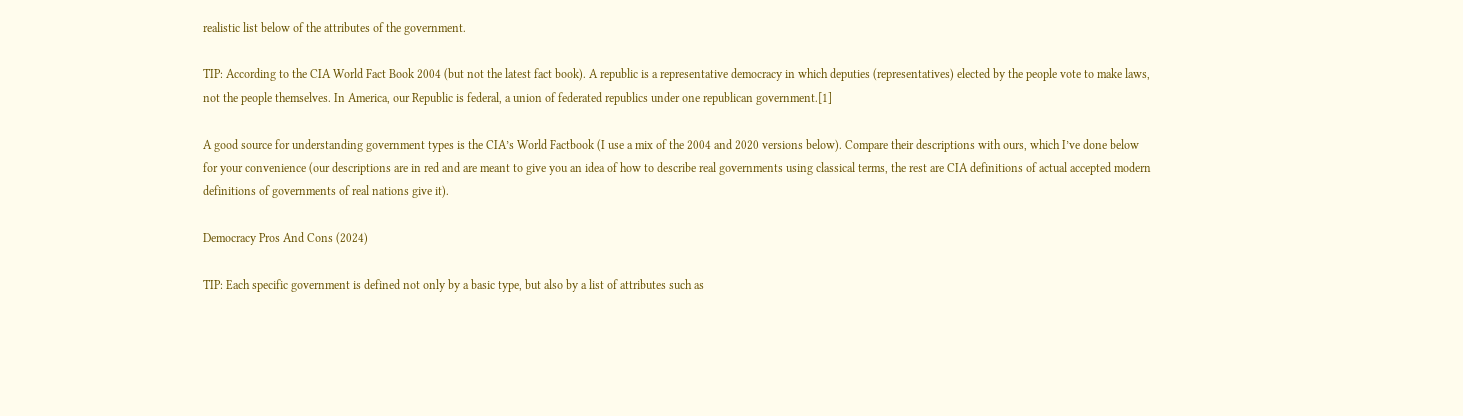realistic list below of the attributes of the government.

TIP: According to the CIA World Fact Book 2004 (but not the latest fact book). A republic is a representative democracy in which deputies (representatives) elected by the people vote to make laws, not the people themselves. In America, our Republic is federal, a union of federated republics under one republican government.[1]

A good source for understanding government types is the CIA’s World Factbook (I use a mix of the 2004 and 2020 versions below). Compare their descriptions with ours, which I’ve done below for your convenience (our descriptions are in red and are meant to give you an idea of how to describe real governments using classical terms, the rest are CIA definitions of actual accepted modern definitions of governments of real nations give it).

Democracy Pros And Cons (2024)

TIP: Each specific government is defined not only by a basic type, but also by a list of attributes such as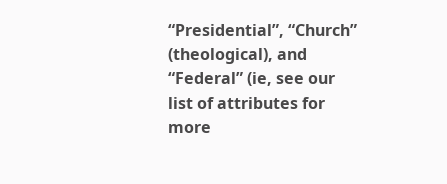“Presidential”, “Church” (theological), and “Federal” (ie, see our list of attributes for more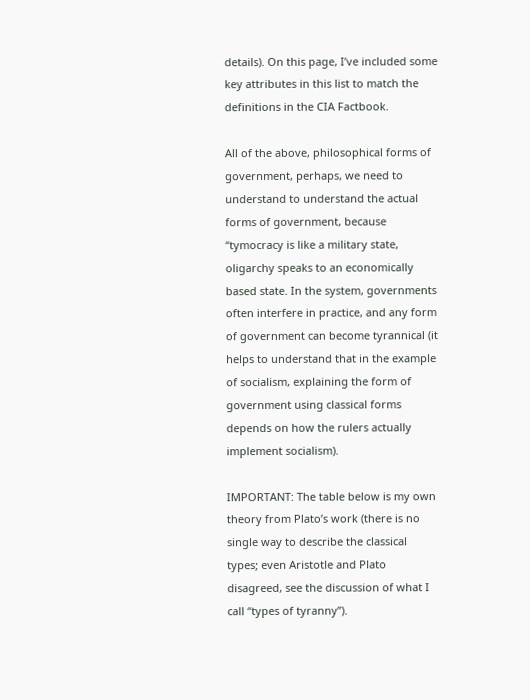details). On this page, I’ve included some key attributes in this list to match the definitions in the CIA Factbook.

All of the above, philosophical forms of government, perhaps, we need to understand to understand the actual forms of government, because “tymocracy is like a military state, oligarchy speaks to an economically based state. In the system, governments often interfere in practice, and any form of government can become tyrannical (it helps to understand that in the example of socialism, explaining the form of government using classical forms depends on how the rulers actually implement socialism).

IMPORTANT: The table below is my own theory from Plato’s work (there is no single way to describe the classical types; even Aristotle and Plato disagreed, see the discussion of what I call “types of tyranny”).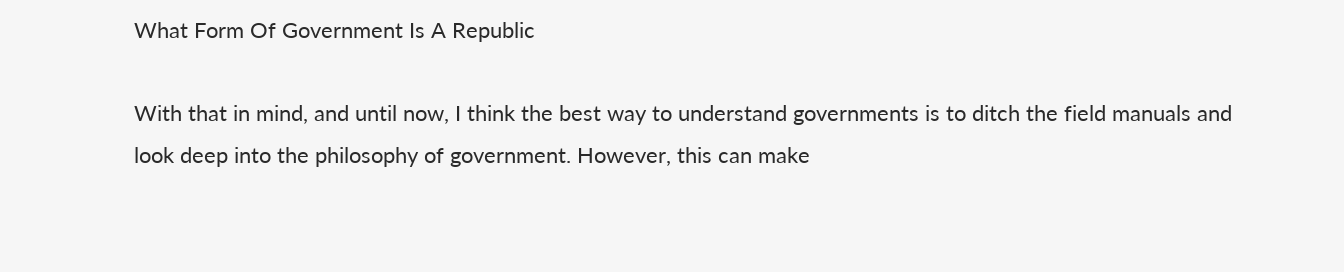What Form Of Government Is A Republic

With that in mind, and until now, I think the best way to understand governments is to ditch the field manuals and look deep into the philosophy of government. However, this can make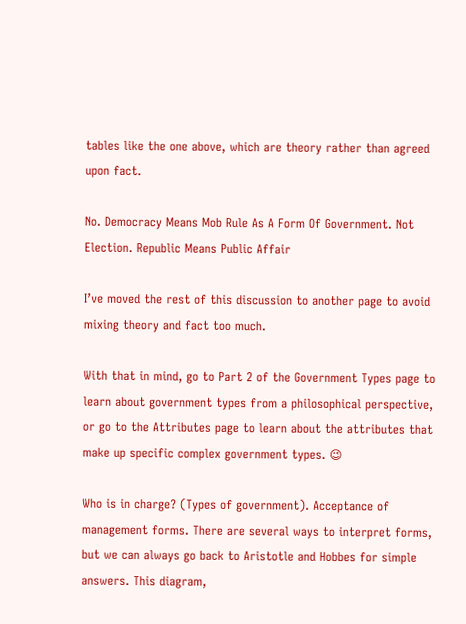tables like the one above, which are theory rather than agreed upon fact.

No. Democracy Means Mob Rule As A Form Of Government. Not Election. Republic Means Public Affair

I’ve moved the rest of this discussion to another page to avoid mixing theory and fact too much.

With that in mind, go to Part 2 of the Government Types page to learn about government types from a philosophical perspective, or go to the Attributes page to learn about the attributes that make up specific complex government types. 😉

Who is in charge? (Types of government). Acceptance of management forms. There are several ways to interpret forms, but we can always go back to Aristotle and Hobbes for simple answers. This diagram,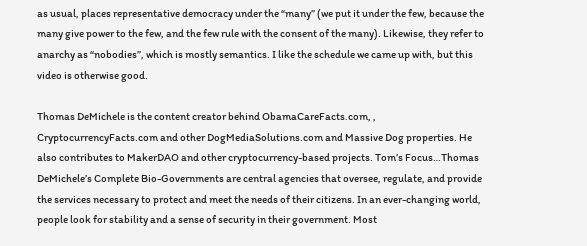as usual, places representative democracy under the “many” (we put it under the few, because the many give power to the few, and the few rule with the consent of the many). Likewise, they refer to anarchy as “nobodies”, which is mostly semantics. I like the schedule we came up with, but this video is otherwise good.

Thomas DeMichele is the content creator behind ObamaCareFacts.com, , CryptocurrencyFacts.com and other DogMediaSolutions.com and Massive Dog properties. He also contributes to MakerDAO and other cryptocurrency-based projects. Tom’s Focus…Thomas DeMichele’s Complete Bio-Governments are central agencies that oversee, regulate, and provide the services necessary to protect and meet the needs of their citizens. In an ever-changing world, people look for stability and a sense of security in their government. Most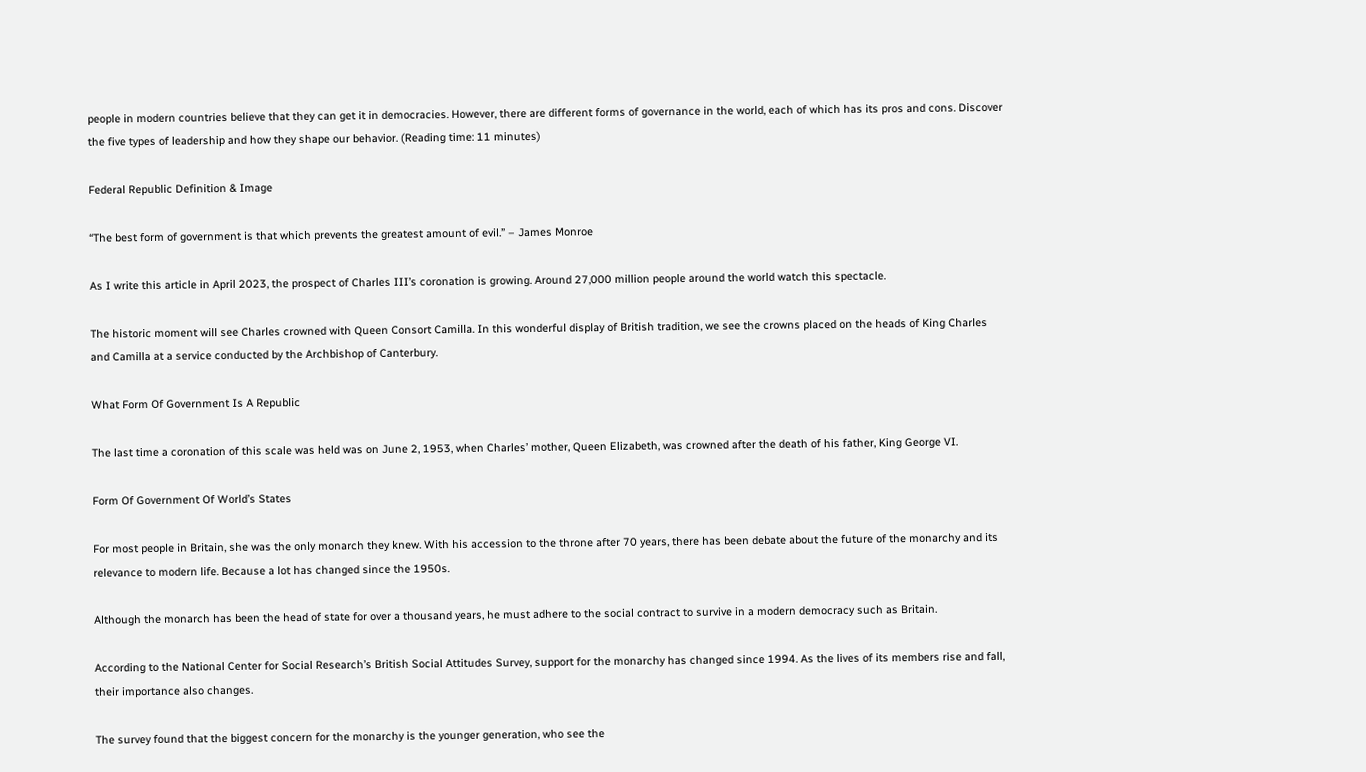people in modern countries believe that they can get it in democracies. However, there are different forms of governance in the world, each of which has its pros and cons. Discover the five types of leadership and how they shape our behavior. (Reading time: 11 minutes)

Federal Republic Definition & Image

“The best form of government is that which prevents the greatest amount of evil.” – James Monroe

As I write this article in April 2023, the prospect of Charles III’s coronation is growing. Around 27,000 million people around the world watch this spectacle.

The historic moment will see Charles crowned with Queen Consort Camilla. In this wonderful display of British tradition, we see the crowns placed on the heads of King Charles and Camilla at a service conducted by the Archbishop of Canterbury.

What Form Of Government Is A Republic

The last time a coronation of this scale was held was on June 2, 1953, when Charles’ mother, Queen Elizabeth, was crowned after the death of his father, King George VI.

Form Of Government Of World’s States

For most people in Britain, she was the only monarch they knew. With his accession to the throne after 70 years, there has been debate about the future of the monarchy and its relevance to modern life. Because a lot has changed since the 1950s.

Although the monarch has been the head of state for over a thousand years, he must adhere to the social contract to survive in a modern democracy such as Britain.

According to the National Center for Social Research’s British Social Attitudes Survey, support for the monarchy has changed since 1994. As the lives of its members rise and fall, their importance also changes.

The survey found that the biggest concern for the monarchy is the younger generation, who see the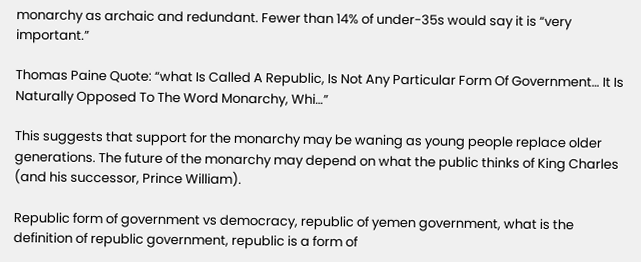monarchy as archaic and redundant. Fewer than 14% of under-35s would say it is “very important.”

Thomas Paine Quote: “what Is Called A Republic, Is Not Any Particular Form Of Government… It Is Naturally Opposed To The Word Monarchy, Whi…”

This suggests that support for the monarchy may be waning as young people replace older generations. The future of the monarchy may depend on what the public thinks of King Charles (and his successor, Prince William).

Republic form of government vs democracy, republic of yemen government, what is the definition of republic government, republic is a form of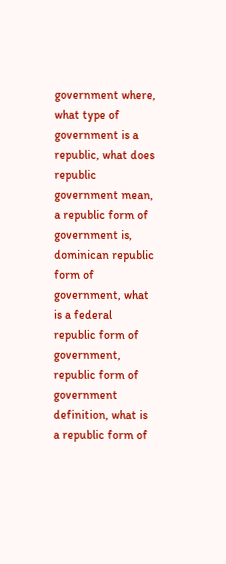government where, what type of government is a republic, what does republic government mean, a republic form of government is, dominican republic form of government, what is a federal republic form of government, republic form of government definition, what is a republic form of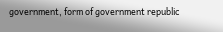government, form of government republic